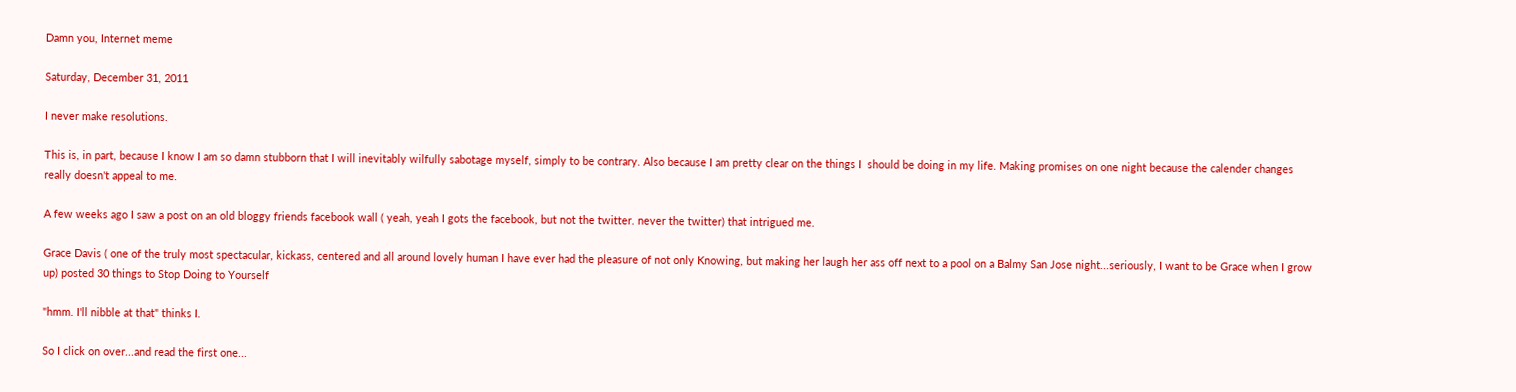Damn you, Internet meme

Saturday, December 31, 2011

I never make resolutions.

This is, in part, because I know I am so damn stubborn that I will inevitably wilfully sabotage myself, simply to be contrary. Also because I am pretty clear on the things I  should be doing in my life. Making promises on one night because the calender changes really doesn't appeal to me.

A few weeks ago I saw a post on an old bloggy friends facebook wall ( yeah, yeah I gots the facebook, but not the twitter. never the twitter) that intrigued me.

Grace Davis ( one of the truly most spectacular, kickass, centered and all around lovely human I have ever had the pleasure of not only Knowing, but making her laugh her ass off next to a pool on a Balmy San Jose night...seriously, I want to be Grace when I grow up) posted 30 things to Stop Doing to Yourself

"hmm. I'll nibble at that" thinks I.

So I click on over...and read the first one...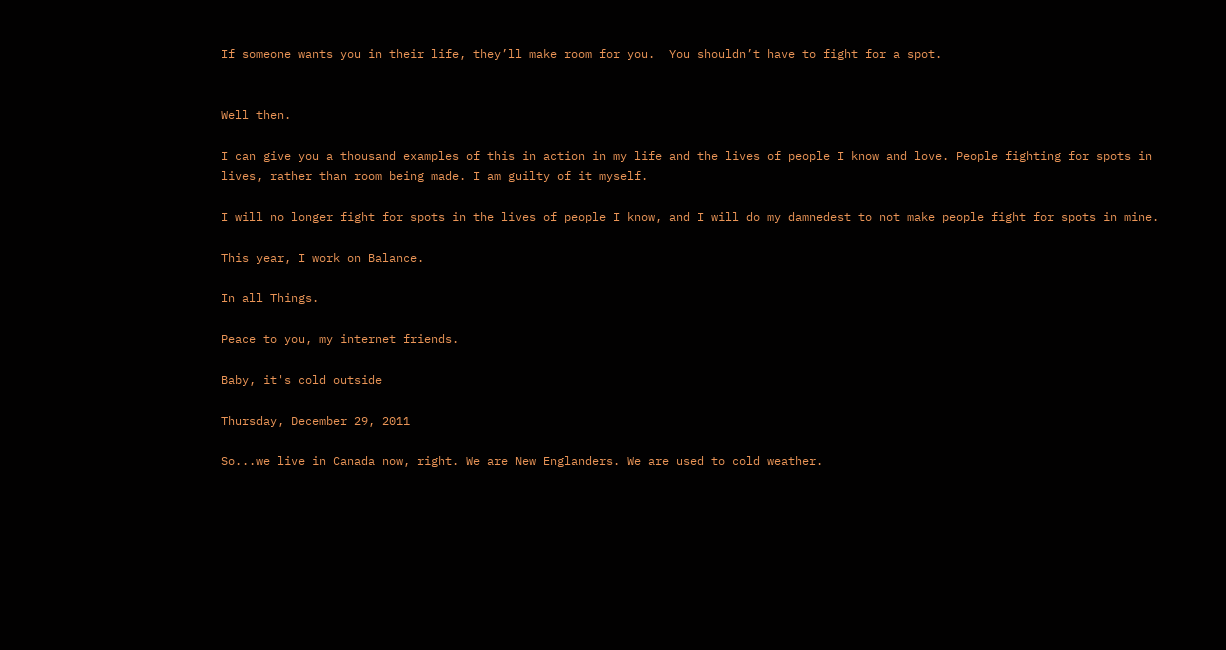If someone wants you in their life, they’ll make room for you.  You shouldn’t have to fight for a spot.


Well then.

I can give you a thousand examples of this in action in my life and the lives of people I know and love. People fighting for spots in lives, rather than room being made. I am guilty of it myself.

I will no longer fight for spots in the lives of people I know, and I will do my damnedest to not make people fight for spots in mine.

This year, I work on Balance.

In all Things.

Peace to you, my internet friends.

Baby, it's cold outside

Thursday, December 29, 2011

So...we live in Canada now, right. We are New Englanders. We are used to cold weather.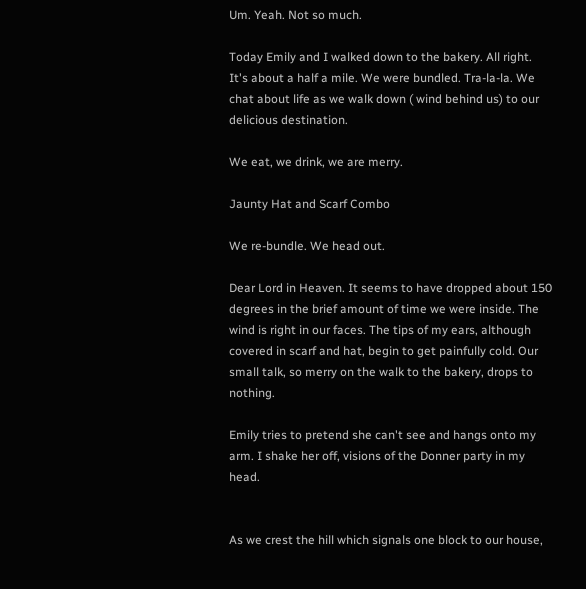Um. Yeah. Not so much.

Today Emily and I walked down to the bakery. All right. It's about a half a mile. We were bundled. Tra-la-la. We chat about life as we walk down ( wind behind us) to our delicious destination.

We eat, we drink, we are merry.

Jaunty Hat and Scarf Combo

We re-bundle. We head out.

Dear Lord in Heaven. It seems to have dropped about 150 degrees in the brief amount of time we were inside. The wind is right in our faces. The tips of my ears, although covered in scarf and hat, begin to get painfully cold. Our small talk, so merry on the walk to the bakery, drops to nothing.

Emily tries to pretend she can't see and hangs onto my arm. I shake her off, visions of the Donner party in my head.


As we crest the hill which signals one block to our house,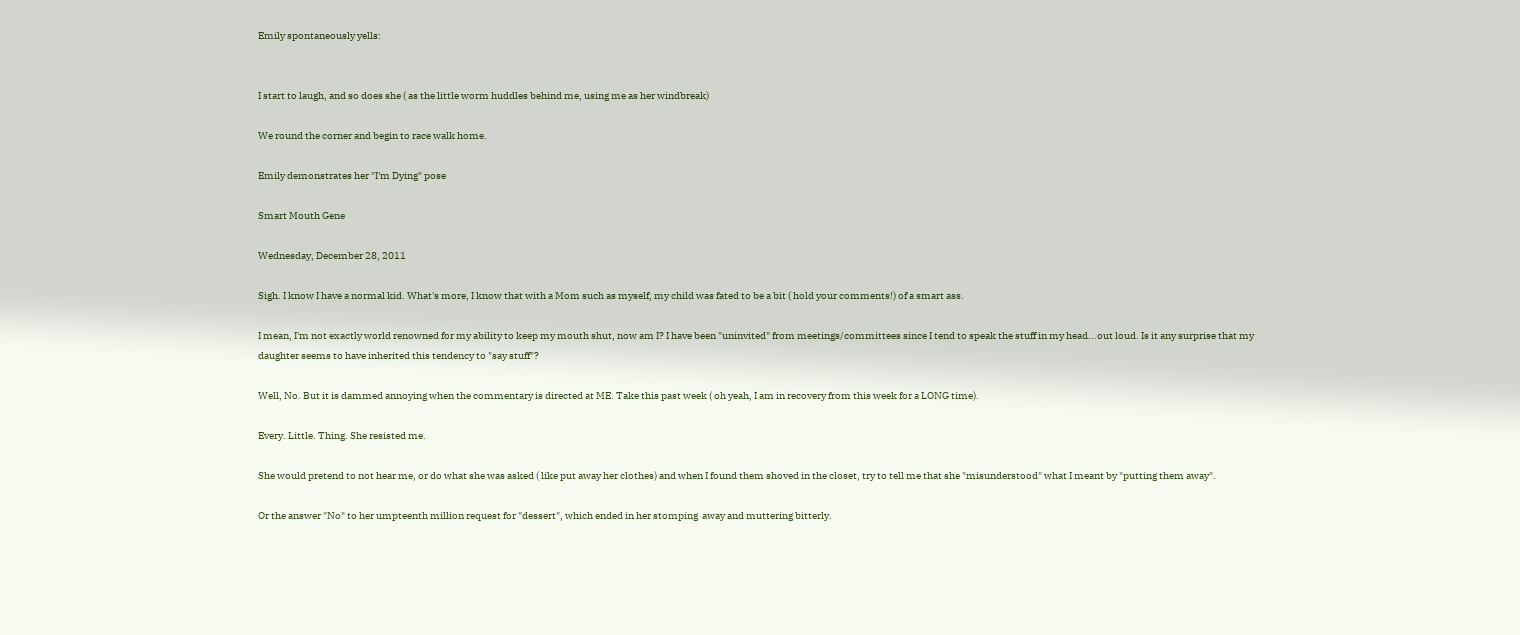Emily spontaneously yells:


I start to laugh, and so does she ( as the little worm huddles behind me, using me as her windbreak)

We round the corner and begin to race walk home.

Emily demonstrates her "I'm Dying" pose

Smart Mouth Gene

Wednesday, December 28, 2011

Sigh. I know I have a normal kid. What's more, I know that with a Mom such as myself, my child was fated to be a bit ( hold your comments!) of a smart ass.

I mean, I'm not exactly world renowned for my ability to keep my mouth shut, now am I? I have been "uninvited" from meetings/committees since I tend to speak the stuff in my head...out loud. Is it any surprise that my daughter seems to have inherited this tendency to "say stuff"?

Well, No. But it is dammed annoying when the commentary is directed at ME. Take this past week ( oh yeah, I am in recovery from this week for a LONG time).

Every. Little. Thing. She resisted me.

She would pretend to not hear me, or do what she was asked ( like put away her clothes) and when I found them shoved in the closet, try to tell me that she "misunderstood" what I meant by "putting them away".

Or the answer "No" to her umpteenth million request for "dessert", which ended in her stomping  away and muttering bitterly.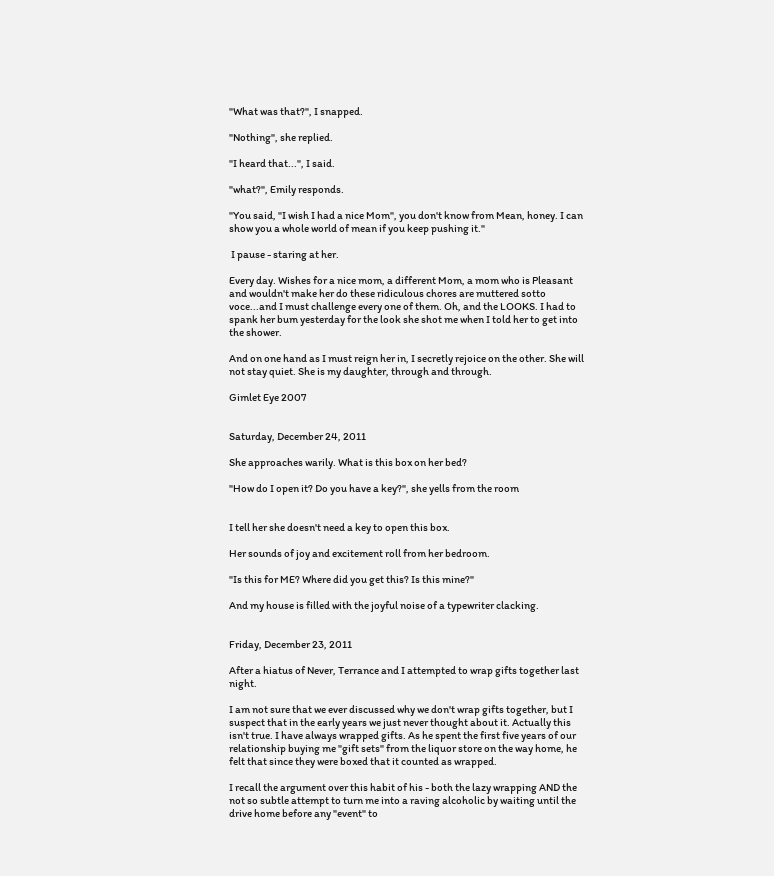"What was that?", I snapped.

"Nothing", she replied.

"I heard that...", I said.

"what?", Emily responds.

"You said, "I wish I had a nice Mom", you don't know from Mean, honey. I can show you a whole world of mean if you keep pushing it."

 I pause - staring at her.

Every day. Wishes for a nice mom, a different Mom, a mom who is Pleasant and wouldn't make her do these ridiculous chores are muttered sotto voce...and I must challenge every one of them. Oh, and the LOOKS. I had to spank her bum yesterday for the look she shot me when I told her to get into the shower.

And on one hand as I must reign her in, I secretly rejoice on the other. She will not stay quiet. She is my daughter, through and through.

Gimlet Eye 2007


Saturday, December 24, 2011

She approaches warily. What is this box on her bed?

"How do I open it? Do you have a key?", she yells from the room


I tell her she doesn't need a key to open this box.

Her sounds of joy and excitement roll from her bedroom.

"Is this for ME? Where did you get this? Is this mine?"

And my house is filled with the joyful noise of a typewriter clacking.


Friday, December 23, 2011

After a hiatus of Never, Terrance and I attempted to wrap gifts together last night.

I am not sure that we ever discussed why we don't wrap gifts together, but I suspect that in the early years we just never thought about it. Actually this isn't true. I have always wrapped gifts. As he spent the first five years of our relationship buying me "gift sets" from the liquor store on the way home, he felt that since they were boxed that it counted as wrapped.

I recall the argument over this habit of his - both the lazy wrapping AND the not so subtle attempt to turn me into a raving alcoholic by waiting until the drive home before any "event" to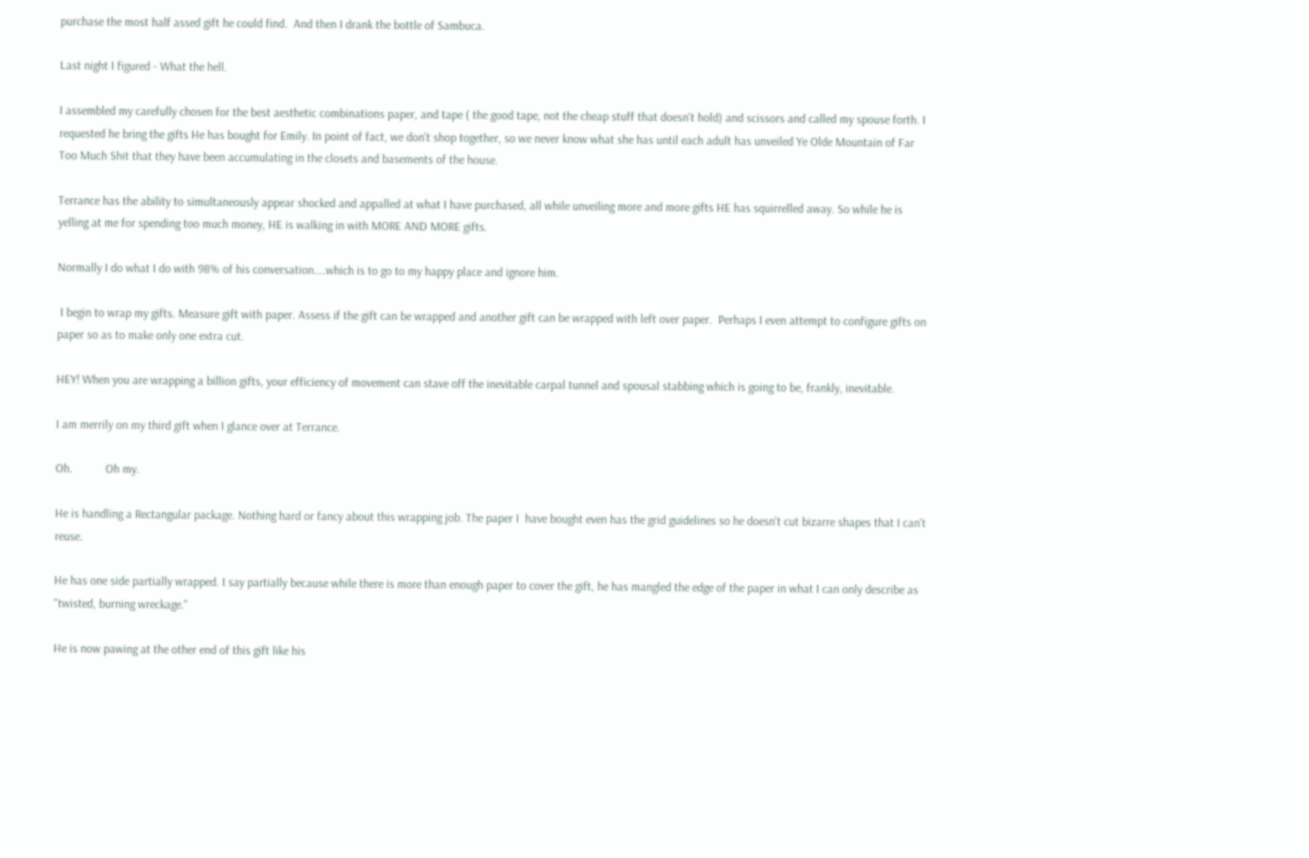purchase the most half assed gift he could find.  And then I drank the bottle of Sambuca.

Last night I figured - What the hell.

I assembled my carefully chosen for the best aesthetic combinations paper, and tape ( the good tape, not the cheap stuff that doesn't hold) and scissors and called my spouse forth. I requested he bring the gifts He has bought for Emily. In point of fact, we don't shop together, so we never know what she has until each adult has unveiled Ye Olde Mountain of Far Too Much Shit that they have been accumulating in the closets and basements of the house.

Terrance has the ability to simultaneously appear shocked and appalled at what I have purchased, all while unveiling more and more gifts HE has squirrelled away. So while he is yelling at me for spending too much money, HE is walking in with MORE AND MORE gifts.

Normally I do what I do with 98% of his conversation....which is to go to my happy place and ignore him.

 I begin to wrap my gifts. Measure gift with paper. Assess if the gift can be wrapped and another gift can be wrapped with left over paper.  Perhaps I even attempt to configure gifts on paper so as to make only one extra cut.

HEY! When you are wrapping a billion gifts, your efficiency of movement can stave off the inevitable carpal tunnel and spousal stabbing which is going to be, frankly, inevitable.

I am merrily on my third gift when I glance over at Terrance.

Oh.           Oh my.

He is handling a Rectangular package. Nothing hard or fancy about this wrapping job. The paper I  have bought even has the grid guidelines so he doesn't cut bizarre shapes that I can't reuse.

He has one side partially wrapped. I say partially because while there is more than enough paper to cover the gift, he has mangled the edge of the paper in what I can only describe as "twisted, burning wreckage."

He is now pawing at the other end of this gift like his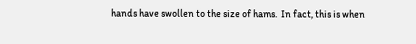hands have swollen to the size of hams.  In fact, this is when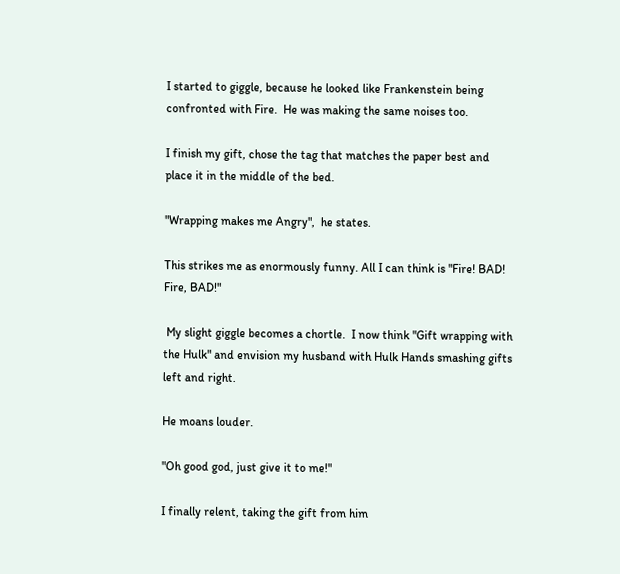I started to giggle, because he looked like Frankenstein being confronted with Fire.  He was making the same noises too.

I finish my gift, chose the tag that matches the paper best and place it in the middle of the bed.

"Wrapping makes me Angry",  he states.

This strikes me as enormously funny. All I can think is "Fire! BAD! Fire, BAD!"

 My slight giggle becomes a chortle.  I now think "Gift wrapping with the Hulk" and envision my husband with Hulk Hands smashing gifts left and right.

He moans louder.

"Oh good god, just give it to me!"

I finally relent, taking the gift from him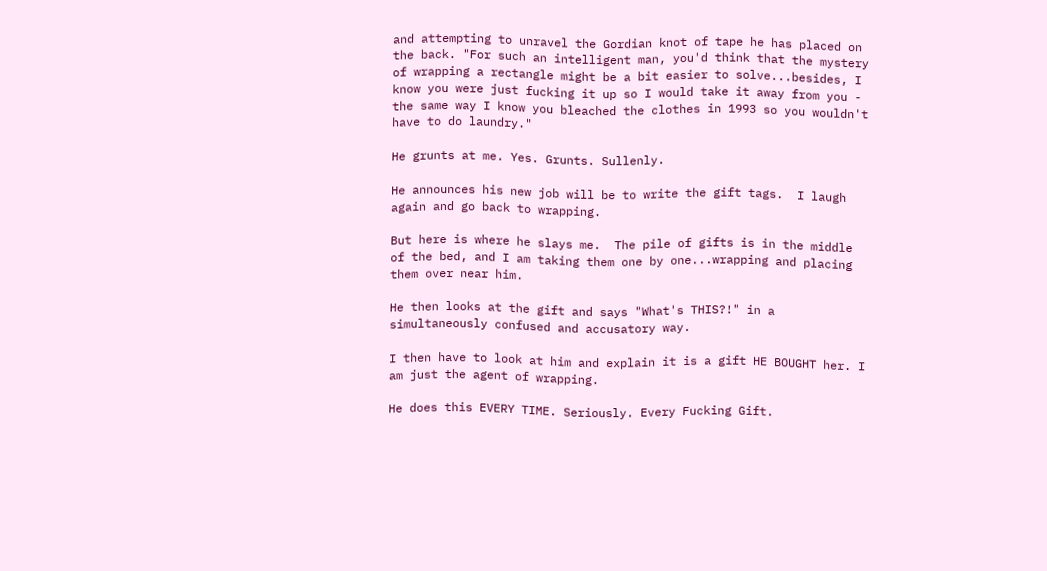and attempting to unravel the Gordian knot of tape he has placed on the back. "For such an intelligent man, you'd think that the mystery of wrapping a rectangle might be a bit easier to solve...besides, I know you were just fucking it up so I would take it away from you - the same way I know you bleached the clothes in 1993 so you wouldn't have to do laundry."

He grunts at me. Yes. Grunts. Sullenly.

He announces his new job will be to write the gift tags.  I laugh again and go back to wrapping.

But here is where he slays me.  The pile of gifts is in the middle of the bed, and I am taking them one by one...wrapping and placing them over near him.

He then looks at the gift and says "What's THIS?!" in a simultaneously confused and accusatory way.

I then have to look at him and explain it is a gift HE BOUGHT her. I am just the agent of wrapping.

He does this EVERY TIME. Seriously. Every Fucking Gift.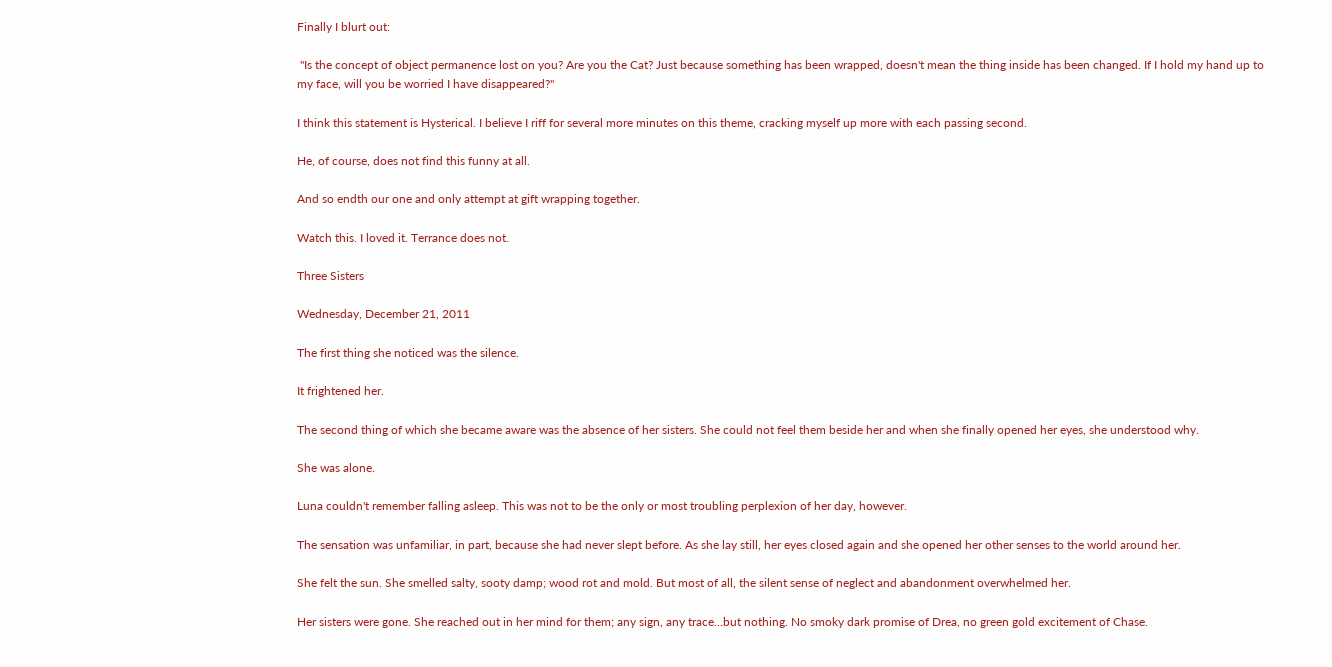Finally I blurt out:

 "Is the concept of object permanence lost on you? Are you the Cat? Just because something has been wrapped, doesn't mean the thing inside has been changed. If I hold my hand up to my face, will you be worried I have disappeared?"

I think this statement is Hysterical. I believe I riff for several more minutes on this theme, cracking myself up more with each passing second.

He, of course, does not find this funny at all.

And so endth our one and only attempt at gift wrapping together.

Watch this. I loved it. Terrance does not.

Three Sisters

Wednesday, December 21, 2011

The first thing she noticed was the silence.

It frightened her.

The second thing of which she became aware was the absence of her sisters. She could not feel them beside her and when she finally opened her eyes, she understood why.

She was alone.

Luna couldn't remember falling asleep. This was not to be the only or most troubling perplexion of her day, however.

The sensation was unfamiliar, in part, because she had never slept before. As she lay still, her eyes closed again and she opened her other senses to the world around her.

She felt the sun. She smelled salty, sooty damp; wood rot and mold. But most of all, the silent sense of neglect and abandonment overwhelmed her.

Her sisters were gone. She reached out in her mind for them; any sign, any trace...but nothing. No smoky dark promise of Drea, no green gold excitement of Chase.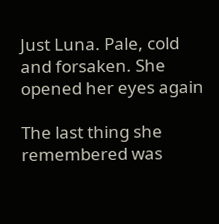Just Luna. Pale, cold and forsaken. She opened her eyes again

The last thing she remembered was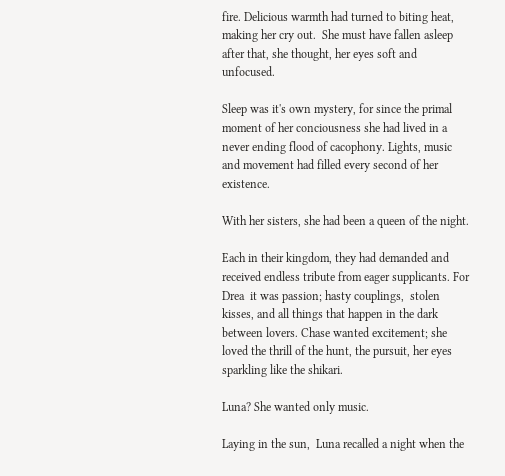fire. Delicious warmth had turned to biting heat, making her cry out.  She must have fallen asleep after that, she thought, her eyes soft and unfocused.

Sleep was it's own mystery, for since the primal moment of her conciousness she had lived in a never ending flood of cacophony. Lights, music and movement had filled every second of her existence.

With her sisters, she had been a queen of the night.

Each in their kingdom, they had demanded and received endless tribute from eager supplicants. For Drea  it was passion; hasty couplings,  stolen kisses, and all things that happen in the dark between lovers. Chase wanted excitement; she loved the thrill of the hunt, the pursuit, her eyes sparkling like the shikari.

Luna? She wanted only music.

Laying in the sun,  Luna recalled a night when the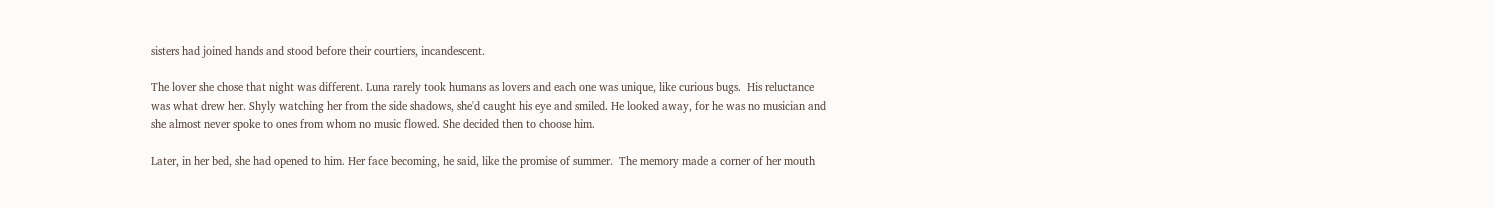sisters had joined hands and stood before their courtiers, incandescent.

The lover she chose that night was different. Luna rarely took humans as lovers and each one was unique, like curious bugs.  His reluctance was what drew her. Shyly watching her from the side shadows, she'd caught his eye and smiled. He looked away, for he was no musician and she almost never spoke to ones from whom no music flowed. She decided then to choose him.

Later, in her bed, she had opened to him. Her face becoming, he said, like the promise of summer.  The memory made a corner of her mouth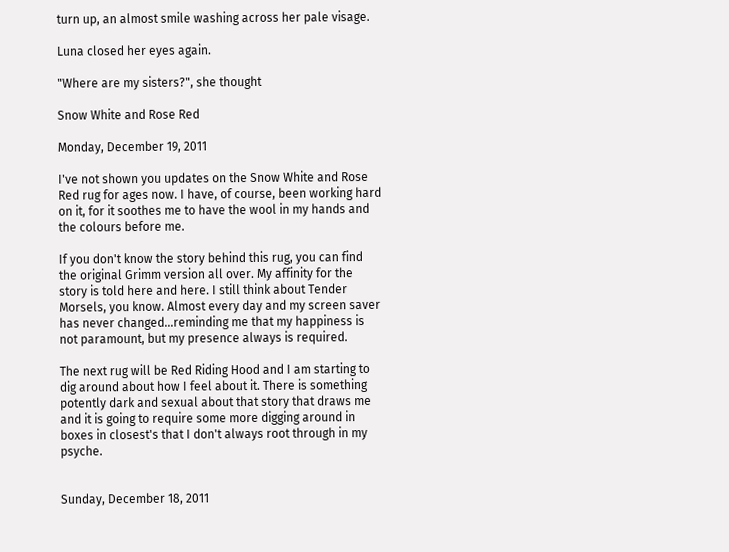turn up, an almost smile washing across her pale visage.

Luna closed her eyes again.

"Where are my sisters?", she thought

Snow White and Rose Red

Monday, December 19, 2011

I've not shown you updates on the Snow White and Rose Red rug for ages now. I have, of course, been working hard on it, for it soothes me to have the wool in my hands and the colours before me.

If you don't know the story behind this rug, you can find the original Grimm version all over. My affinity for the story is told here and here. I still think about Tender Morsels, you know. Almost every day and my screen saver has never changed...reminding me that my happiness is not paramount, but my presence always is required.

The next rug will be Red Riding Hood and I am starting to dig around about how I feel about it. There is something potently dark and sexual about that story that draws me and it is going to require some more digging around in boxes in closest's that I don't always root through in my psyche.


Sunday, December 18, 2011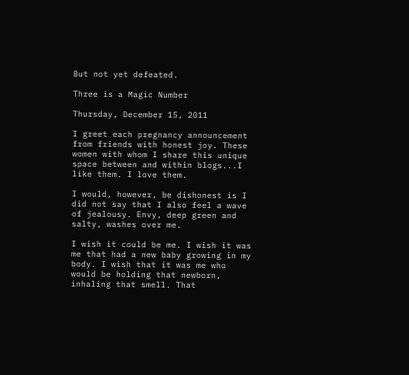But not yet defeated.

Three is a Magic Number

Thursday, December 15, 2011

I greet each pregnancy announcement from friends with honest joy. These women with whom I share this unique space between and within blogs...I like them. I love them.

I would, however, be dishonest is I did not say that I also feel a wave of jealousy. Envy, deep green and salty, washes over me.

I wish it could be me. I wish it was me that had a new baby growing in my body. I wish that it was me who would be holding that newborn, inhaling that smell. That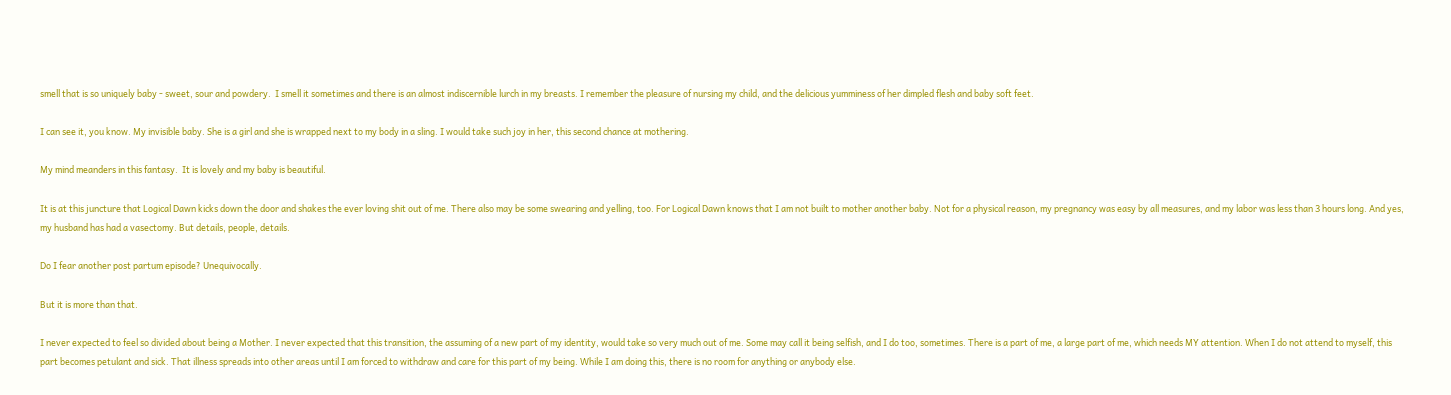smell that is so uniquely baby - sweet, sour and powdery.  I smell it sometimes and there is an almost indiscernible lurch in my breasts. I remember the pleasure of nursing my child, and the delicious yumminess of her dimpled flesh and baby soft feet.

I can see it, you know. My invisible baby. She is a girl and she is wrapped next to my body in a sling. I would take such joy in her, this second chance at mothering.

My mind meanders in this fantasy.  It is lovely and my baby is beautiful.

It is at this juncture that Logical Dawn kicks down the door and shakes the ever loving shit out of me. There also may be some swearing and yelling, too. For Logical Dawn knows that I am not built to mother another baby. Not for a physical reason, my pregnancy was easy by all measures, and my labor was less than 3 hours long. And yes, my husband has had a vasectomy. But details, people, details.

Do I fear another post partum episode? Unequivocally.

But it is more than that.

I never expected to feel so divided about being a Mother. I never expected that this transition, the assuming of a new part of my identity, would take so very much out of me. Some may call it being selfish, and I do too, sometimes. There is a part of me, a large part of me, which needs MY attention. When I do not attend to myself, this part becomes petulant and sick. That illness spreads into other areas until I am forced to withdraw and care for this part of my being. While I am doing this, there is no room for anything or anybody else.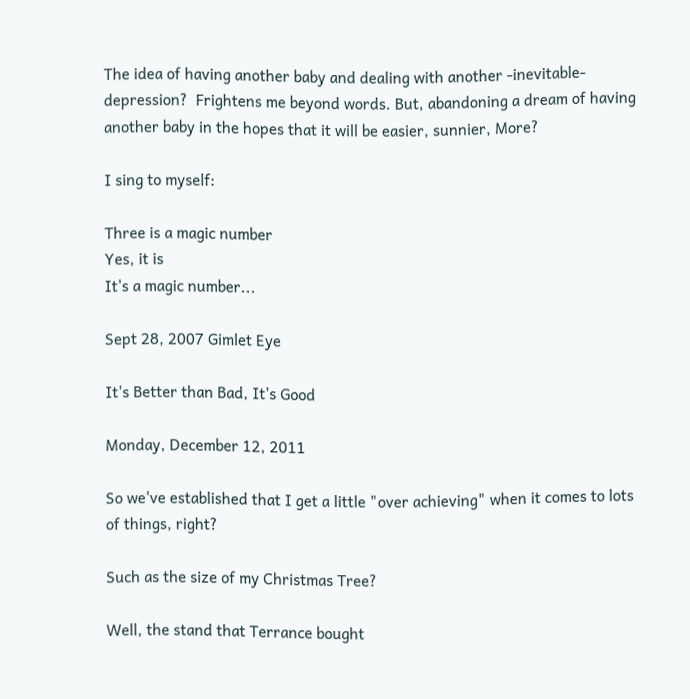The idea of having another baby and dealing with another -inevitable- depression?  Frightens me beyond words. But, abandoning a dream of having another baby in the hopes that it will be easier, sunnier, More?

I sing to myself:

Three is a magic number
Yes, it is
It's a magic number...

Sept 28, 2007 Gimlet Eye

It's Better than Bad, It's Good

Monday, December 12, 2011

So we've established that I get a little "over achieving" when it comes to lots of things, right?

Such as the size of my Christmas Tree?

Well, the stand that Terrance bought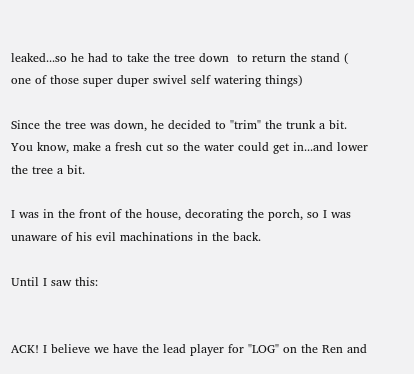leaked...so he had to take the tree down  to return the stand ( one of those super duper swivel self watering things)

Since the tree was down, he decided to "trim" the trunk a bit. You know, make a fresh cut so the water could get in...and lower the tree a bit.

I was in the front of the house, decorating the porch, so I was unaware of his evil machinations in the back.

Until I saw this:


ACK! I believe we have the lead player for "LOG" on the Ren and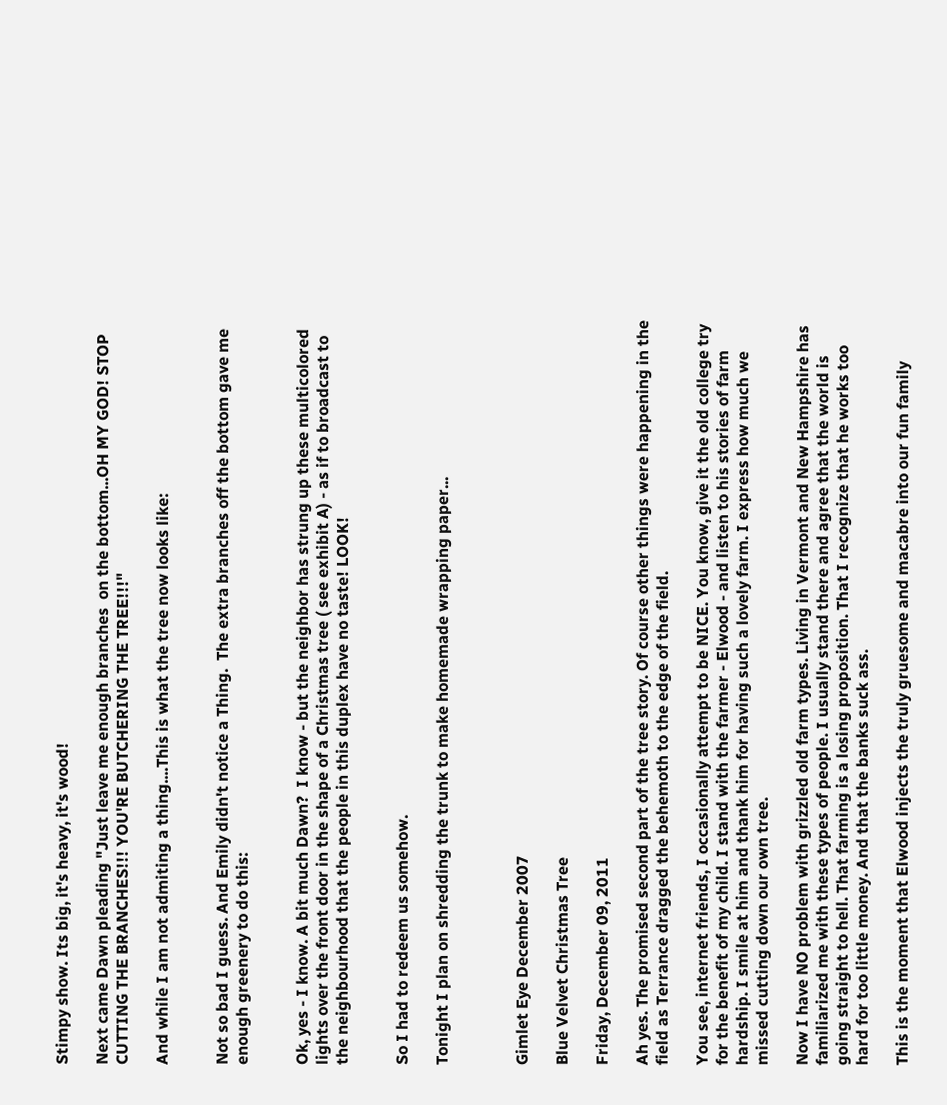Stimpy show. Its big, it's heavy, it's wood!

Next came Dawn pleading "Just leave me enough branches  on the bottom...OH MY GOD! STOP CUTTING THE BRANCHES!!! YOU'RE BUTCHERING THE TREE!!!"

And while I am not admiting a thing....This is what the tree now looks like:


Not so bad I guess. And Emily didn't notice a Thing.  The extra branches off the bottom gave me enough greenery to do this:


Ok, yes - I know. A bit much Dawn?  I know - but the neighbor has strung up these multicolored lights over the front door in the shape of a Christmas tree ( see exhibit A) - as if to broadcast to the neighbourhood that the people in this duplex have no taste! LOOK!


So I had to redeem us somehow.

Tonight I plan on shredding the trunk to make homemade wrapping paper...



Gimlet Eye December 2007

Blue Velvet Christmas Tree

Friday, December 09, 2011

Ah yes. The promised second part of the tree story. Of course other things were happening in the field as Terrance dragged the behemoth to the edge of the field.

You see, internet friends, I occasionally attempt to be NICE. You know, give it the old college try for the benefit of my child. I stand with the farmer - Elwood - and listen to his stories of farm hardship. I smile at him and thank him for having such a lovely farm. I express how much we missed cutting down our own tree.

Now I have NO problem with grizzled old farm types. Living in Vermont and New Hampshire has familiarized me with these types of people. I usually stand there and agree that the world is going straight to hell. That farming is a losing proposition. That I recognize that he works too hard for too little money. And that the banks suck ass.

This is the moment that Elwood injects the truly gruesome and macabre into our fun family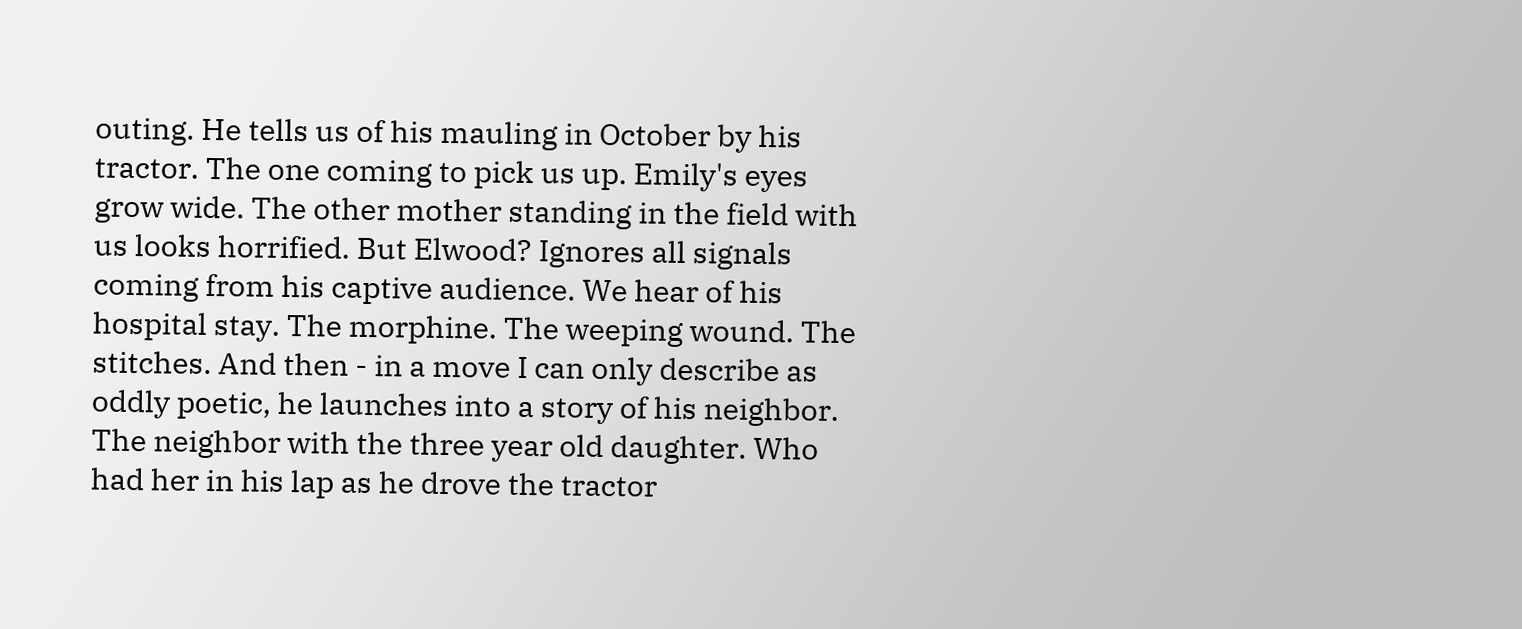outing. He tells us of his mauling in October by his tractor. The one coming to pick us up. Emily's eyes grow wide. The other mother standing in the field with us looks horrified. But Elwood? Ignores all signals coming from his captive audience. We hear of his hospital stay. The morphine. The weeping wound. The stitches. And then - in a move I can only describe as oddly poetic, he launches into a story of his neighbor. The neighbor with the three year old daughter. Who had her in his lap as he drove the tractor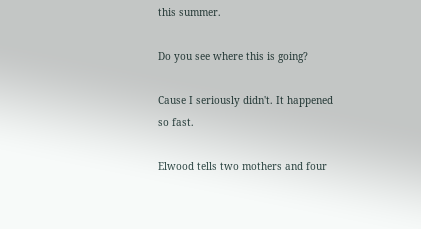this summer.

Do you see where this is going?

Cause I seriously didn't. It happened so fast.

Elwood tells two mothers and four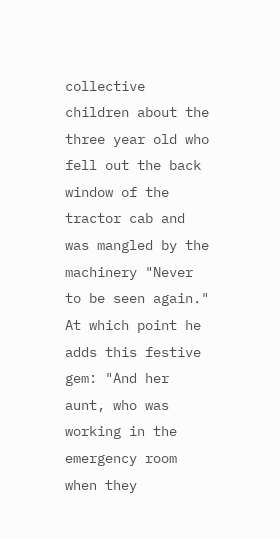collective children about the three year old who fell out the back window of the tractor cab and was mangled by the machinery "Never to be seen again." At which point he adds this festive gem: "And her aunt, who was working in the emergency room when they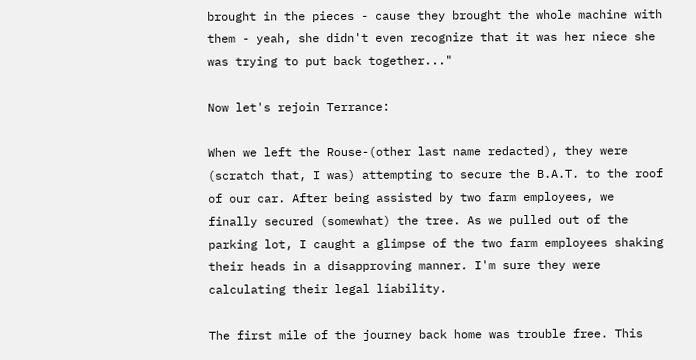brought in the pieces - cause they brought the whole machine with them - yeah, she didn't even recognize that it was her niece she was trying to put back together..."

Now let's rejoin Terrance:

When we left the Rouse-(other last name redacted), they were (scratch that, I was) attempting to secure the B.A.T. to the roof of our car. After being assisted by two farm employees, we finally secured (somewhat) the tree. As we pulled out of the parking lot, I caught a glimpse of the two farm employees shaking their heads in a disapproving manner. I'm sure they were calculating their legal liability.

The first mile of the journey back home was trouble free. This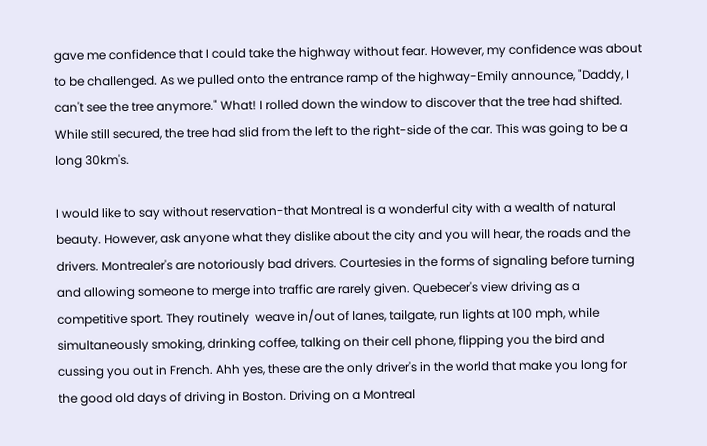gave me confidence that I could take the highway without fear. However, my confidence was about to be challenged. As we pulled onto the entrance ramp of the highway-Emily announce, "Daddy, I can't see the tree anymore." What! I rolled down the window to discover that the tree had shifted. While still secured, the tree had slid from the left to the right-side of the car. This was going to be a long 30km's.

I would like to say without reservation-that Montreal is a wonderful city with a wealth of natural beauty. However, ask anyone what they dislike about the city and you will hear, the roads and the drivers. Montrealer's are notoriously bad drivers. Courtesies in the forms of signaling before turning and allowing someone to merge into traffic are rarely given. Quebecer's view driving as a competitive sport. They routinely  weave in/out of lanes, tailgate, run lights at 100 mph, while simultaneously smoking, drinking coffee, talking on their cell phone, flipping you the bird and cussing you out in French. Ahh yes, these are the only driver's in the world that make you long for the good old days of driving in Boston. Driving on a Montreal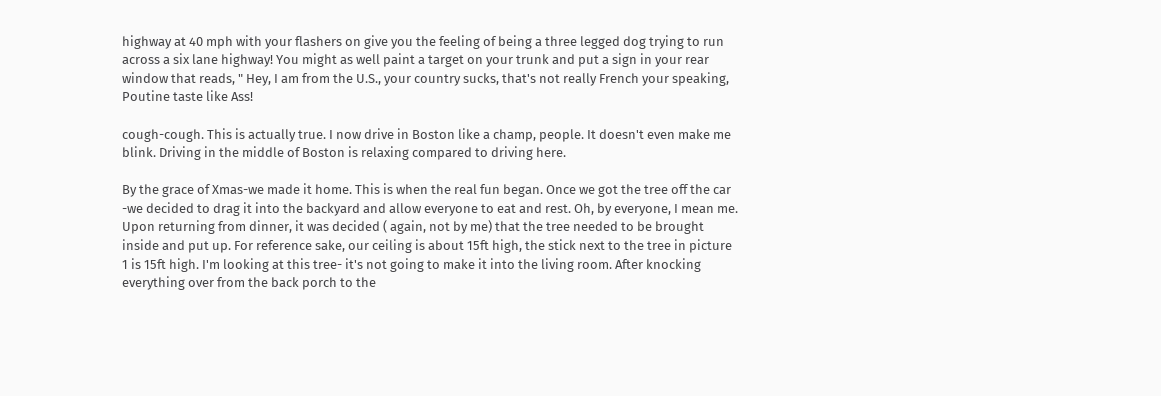highway at 40 mph with your flashers on give you the feeling of being a three legged dog trying to run across a six lane highway! You might as well paint a target on your trunk and put a sign in your rear window that reads, " Hey, I am from the U.S., your country sucks, that's not really French your speaking, Poutine taste like Ass!

cough-cough. This is actually true. I now drive in Boston like a champ, people. It doesn't even make me blink. Driving in the middle of Boston is relaxing compared to driving here.

By the grace of Xmas-we made it home. This is when the real fun began. Once we got the tree off the car -we decided to drag it into the backyard and allow everyone to eat and rest. Oh, by everyone, I mean me. Upon returning from dinner, it was decided ( again, not by me) that the tree needed to be brought inside and put up. For reference sake, our ceiling is about 15ft high, the stick next to the tree in picture 1 is 15ft high. I'm looking at this tree- it's not going to make it into the living room. After knocking everything over from the back porch to the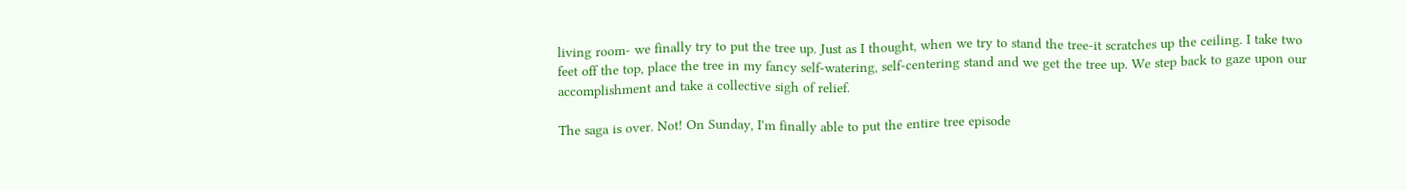living room- we finally try to put the tree up. Just as I thought, when we try to stand the tree-it scratches up the ceiling. I take two feet off the top, place the tree in my fancy self-watering, self-centering stand and we get the tree up. We step back to gaze upon our accomplishment and take a collective sigh of relief.

The saga is over. Not! On Sunday, I'm finally able to put the entire tree episode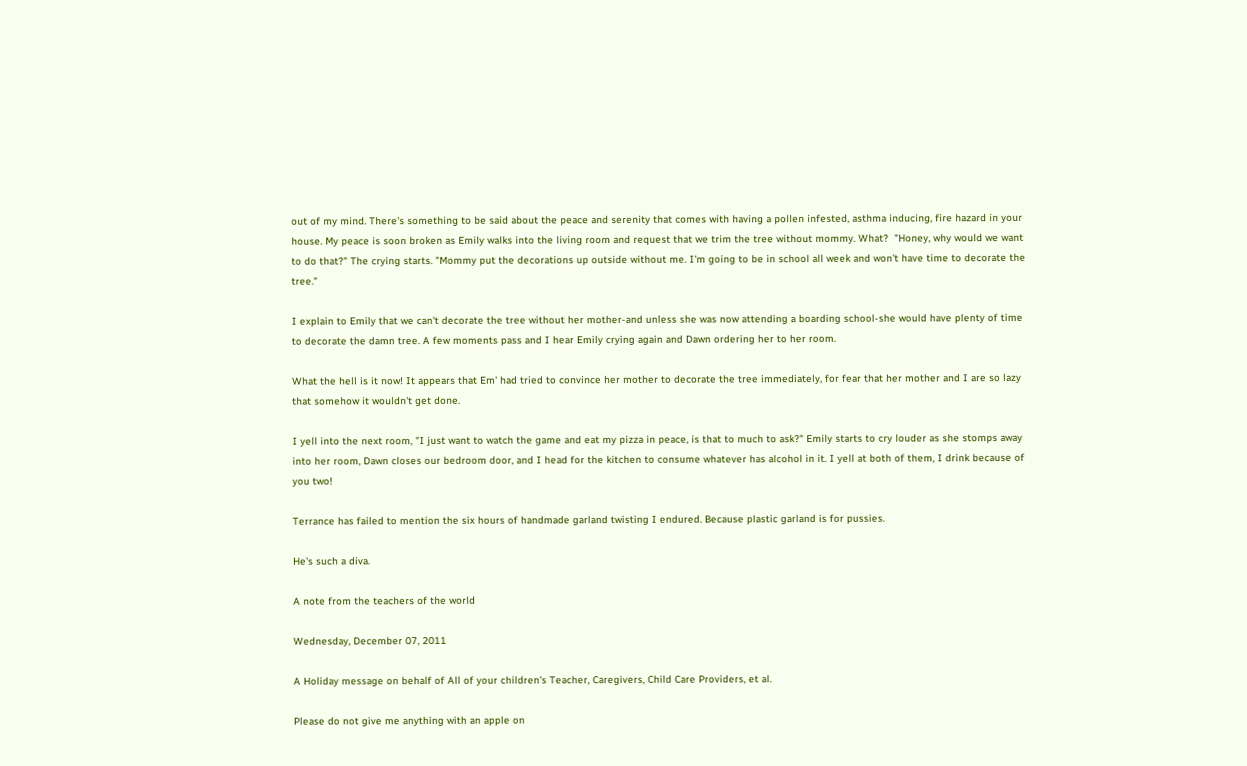out of my mind. There's something to be said about the peace and serenity that comes with having a pollen infested, asthma inducing, fire hazard in your house. My peace is soon broken as Emily walks into the living room and request that we trim the tree without mommy. What?  "Honey, why would we want to do that?" The crying starts. "Mommy put the decorations up outside without me. I'm going to be in school all week and won't have time to decorate the tree."

I explain to Emily that we can't decorate the tree without her mother-and unless she was now attending a boarding school-she would have plenty of time to decorate the damn tree. A few moments pass and I hear Emily crying again and Dawn ordering her to her room.

What the hell is it now! It appears that Em' had tried to convince her mother to decorate the tree immediately, for fear that her mother and I are so lazy that somehow it wouldn't get done.

I yell into the next room, "I just want to watch the game and eat my pizza in peace, is that to much to ask?" Emily starts to cry louder as she stomps away into her room, Dawn closes our bedroom door, and I head for the kitchen to consume whatever has alcohol in it. I yell at both of them, I drink because of you two!

Terrance has failed to mention the six hours of handmade garland twisting I endured. Because plastic garland is for pussies.

He's such a diva.

A note from the teachers of the world

Wednesday, December 07, 2011

A Holiday message on behalf of All of your children's Teacher, Caregivers, Child Care Providers, et al.

Please do not give me anything with an apple on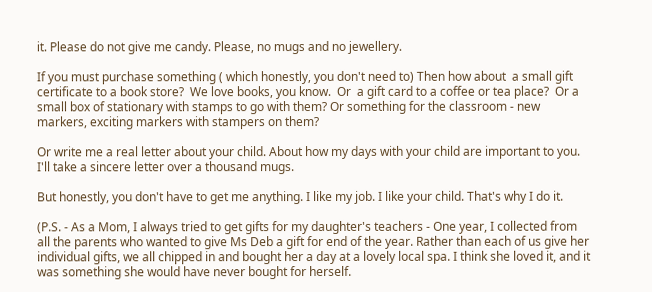it. Please do not give me candy. Please, no mugs and no jewellery.

If you must purchase something ( which honestly, you don't need to) Then how about  a small gift certificate to a book store?  We love books, you know.  Or  a gift card to a coffee or tea place?  Or a small box of stationary with stamps to go with them? Or something for the classroom - new markers, exciting markers with stampers on them?

Or write me a real letter about your child. About how my days with your child are important to you. I'll take a sincere letter over a thousand mugs.

But honestly, you don't have to get me anything. I like my job. I like your child. That's why I do it.

(P.S. - As a Mom, I always tried to get gifts for my daughter's teachers - One year, I collected from all the parents who wanted to give Ms Deb a gift for end of the year. Rather than each of us give her individual gifts, we all chipped in and bought her a day at a lovely local spa. I think she loved it, and it was something she would have never bought for herself.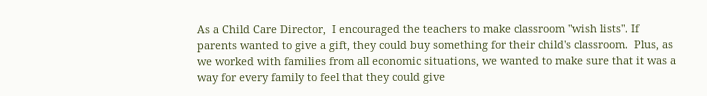As a Child Care Director,  I encouraged the teachers to make classroom "wish lists". If parents wanted to give a gift, they could buy something for their child's classroom.  Plus, as we worked with families from all economic situations, we wanted to make sure that it was a way for every family to feel that they could give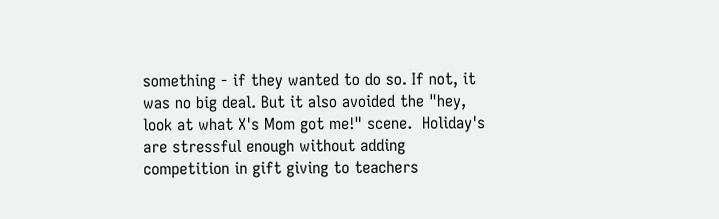something - if they wanted to do so. If not, it was no big deal. But it also avoided the "hey, look at what X's Mom got me!" scene.  Holiday's are stressful enough without adding competition in gift giving to teachers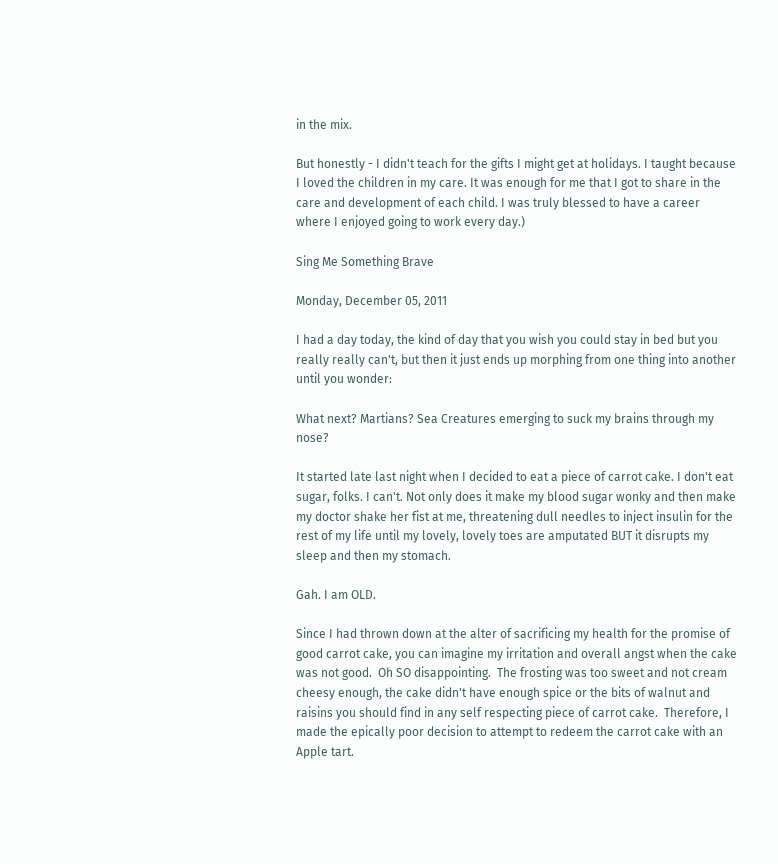in the mix.

But honestly - I didn't teach for the gifts I might get at holidays. I taught because I loved the children in my care. It was enough for me that I got to share in the care and development of each child. I was truly blessed to have a career where I enjoyed going to work every day.)

Sing Me Something Brave

Monday, December 05, 2011

I had a day today, the kind of day that you wish you could stay in bed but you really really can't, but then it just ends up morphing from one thing into another until you wonder:

What next? Martians? Sea Creatures emerging to suck my brains through my nose?

It started late last night when I decided to eat a piece of carrot cake. I don't eat sugar, folks. I can't. Not only does it make my blood sugar wonky and then make my doctor shake her fist at me, threatening dull needles to inject insulin for the rest of my life until my lovely, lovely toes are amputated BUT it disrupts my sleep and then my stomach.

Gah. I am OLD.

Since I had thrown down at the alter of sacrificing my health for the promise of good carrot cake, you can imagine my irritation and overall angst when the cake was not good.  Oh SO disappointing.  The frosting was too sweet and not cream cheesy enough, the cake didn't have enough spice or the bits of walnut and raisins you should find in any self respecting piece of carrot cake.  Therefore, I made the epically poor decision to attempt to redeem the carrot cake with an Apple tart.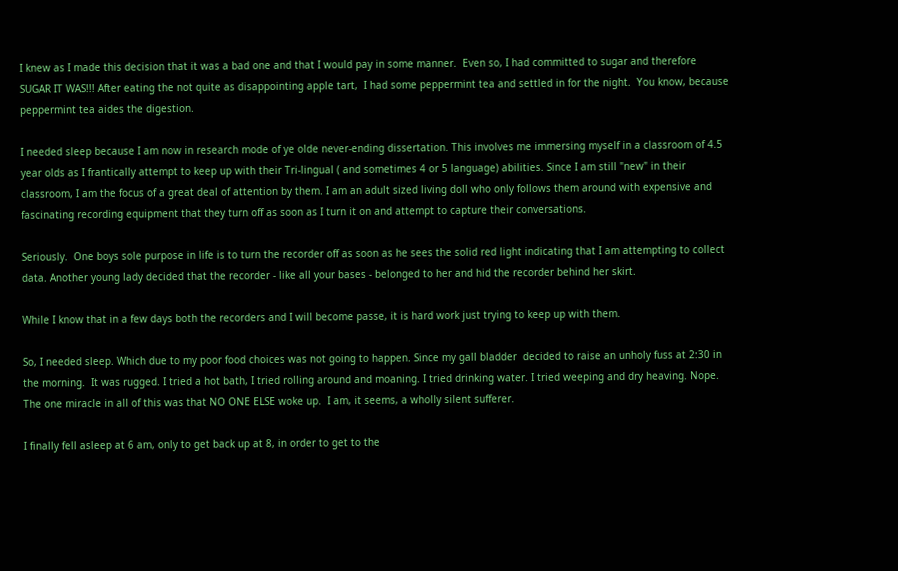I knew as I made this decision that it was a bad one and that I would pay in some manner.  Even so, I had committed to sugar and therefore SUGAR IT WAS!!! After eating the not quite as disappointing apple tart,  I had some peppermint tea and settled in for the night.  You know, because peppermint tea aides the digestion.

I needed sleep because I am now in research mode of ye olde never-ending dissertation. This involves me immersing myself in a classroom of 4.5 year olds as I frantically attempt to keep up with their Tri-lingual ( and sometimes 4 or 5 language) abilities. Since I am still "new" in their classroom, I am the focus of a great deal of attention by them. I am an adult sized living doll who only follows them around with expensive and fascinating recording equipment that they turn off as soon as I turn it on and attempt to capture their conversations.

Seriously.  One boys sole purpose in life is to turn the recorder off as soon as he sees the solid red light indicating that I am attempting to collect data. Another young lady decided that the recorder - like all your bases - belonged to her and hid the recorder behind her skirt.

While I know that in a few days both the recorders and I will become passe, it is hard work just trying to keep up with them.

So, I needed sleep. Which due to my poor food choices was not going to happen. Since my gall bladder  decided to raise an unholy fuss at 2:30 in the morning.  It was rugged. I tried a hot bath, I tried rolling around and moaning. I tried drinking water. I tried weeping and dry heaving. Nope.  The one miracle in all of this was that NO ONE ELSE woke up.  I am, it seems, a wholly silent sufferer.

I finally fell asleep at 6 am, only to get back up at 8, in order to get to the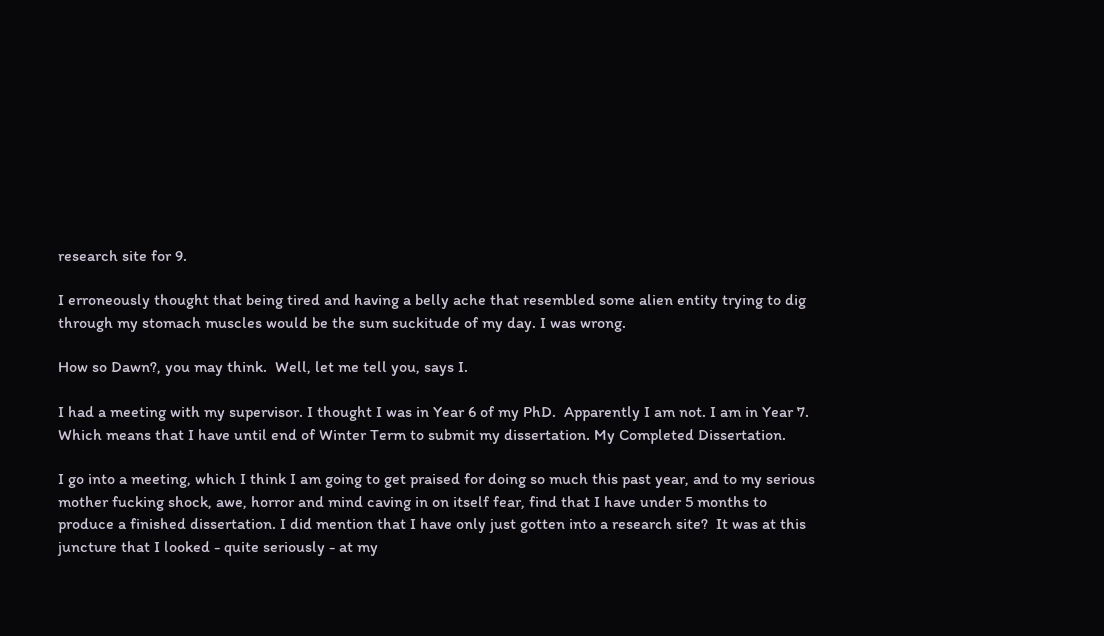research site for 9.

I erroneously thought that being tired and having a belly ache that resembled some alien entity trying to dig through my stomach muscles would be the sum suckitude of my day. I was wrong.

How so Dawn?, you may think.  Well, let me tell you, says I.

I had a meeting with my supervisor. I thought I was in Year 6 of my PhD.  Apparently I am not. I am in Year 7.  Which means that I have until end of Winter Term to submit my dissertation. My Completed Dissertation.

I go into a meeting, which I think I am going to get praised for doing so much this past year, and to my serious mother fucking shock, awe, horror and mind caving in on itself fear, find that I have under 5 months to produce a finished dissertation. I did mention that I have only just gotten into a research site?  It was at this juncture that I looked - quite seriously - at my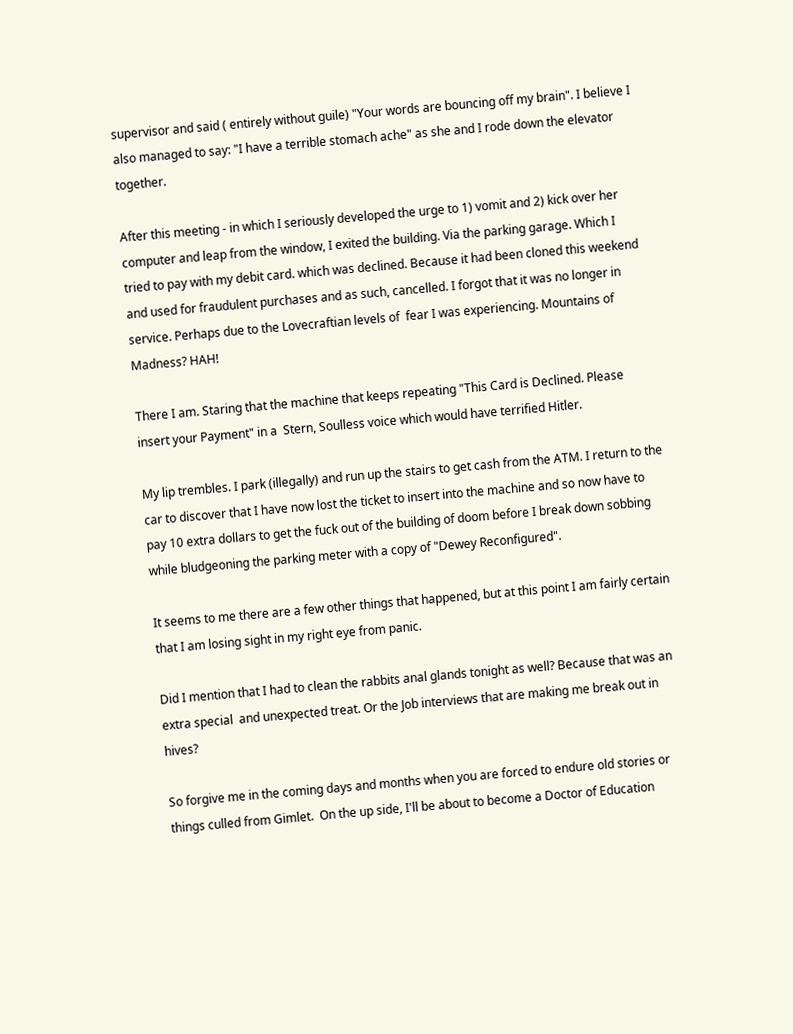supervisor and said ( entirely without guile) "Your words are bouncing off my brain". I believe I also managed to say: "I have a terrible stomach ache" as she and I rode down the elevator together.

After this meeting - in which I seriously developed the urge to 1) vomit and 2) kick over her computer and leap from the window, I exited the building. Via the parking garage. Which I tried to pay with my debit card. which was declined. Because it had been cloned this weekend and used for fraudulent purchases and as such, cancelled. I forgot that it was no longer in service. Perhaps due to the Lovecraftian levels of  fear I was experiencing. Mountains of Madness? HAH!

There I am. Staring that the machine that keeps repeating "This Card is Declined. Please insert your Payment" in a  Stern, Soulless voice which would have terrified Hitler.

My lip trembles. I park (illegally) and run up the stairs to get cash from the ATM. I return to the car to discover that I have now lost the ticket to insert into the machine and so now have to pay 10 extra dollars to get the fuck out of the building of doom before I break down sobbing while bludgeoning the parking meter with a copy of "Dewey Reconfigured".

It seems to me there are a few other things that happened, but at this point I am fairly certain that I am losing sight in my right eye from panic.

Did I mention that I had to clean the rabbits anal glands tonight as well? Because that was an extra special  and unexpected treat. Or the Job interviews that are making me break out in hives?

So forgive me in the coming days and months when you are forced to endure old stories or things culled from Gimlet.  On the up side, I'll be about to become a Doctor of Education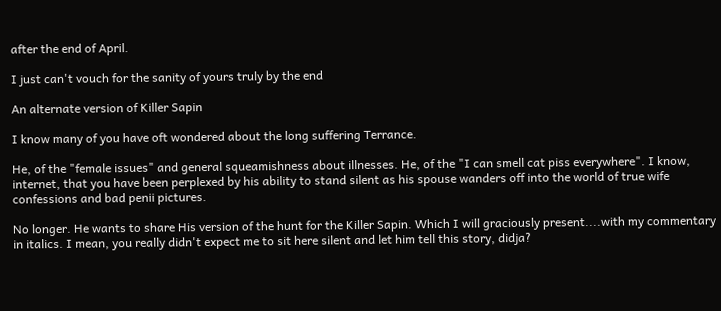after the end of April.

I just can't vouch for the sanity of yours truly by the end

An alternate version of Killer Sapin

I know many of you have oft wondered about the long suffering Terrance.

He, of the "female issues" and general squeamishness about illnesses. He, of the "I can smell cat piss everywhere". I know, internet, that you have been perplexed by his ability to stand silent as his spouse wanders off into the world of true wife confessions and bad penii pictures.

No longer. He wants to share His version of the hunt for the Killer Sapin. Which I will graciously present....with my commentary in italics. I mean, you really didn't expect me to sit here silent and let him tell this story, didja?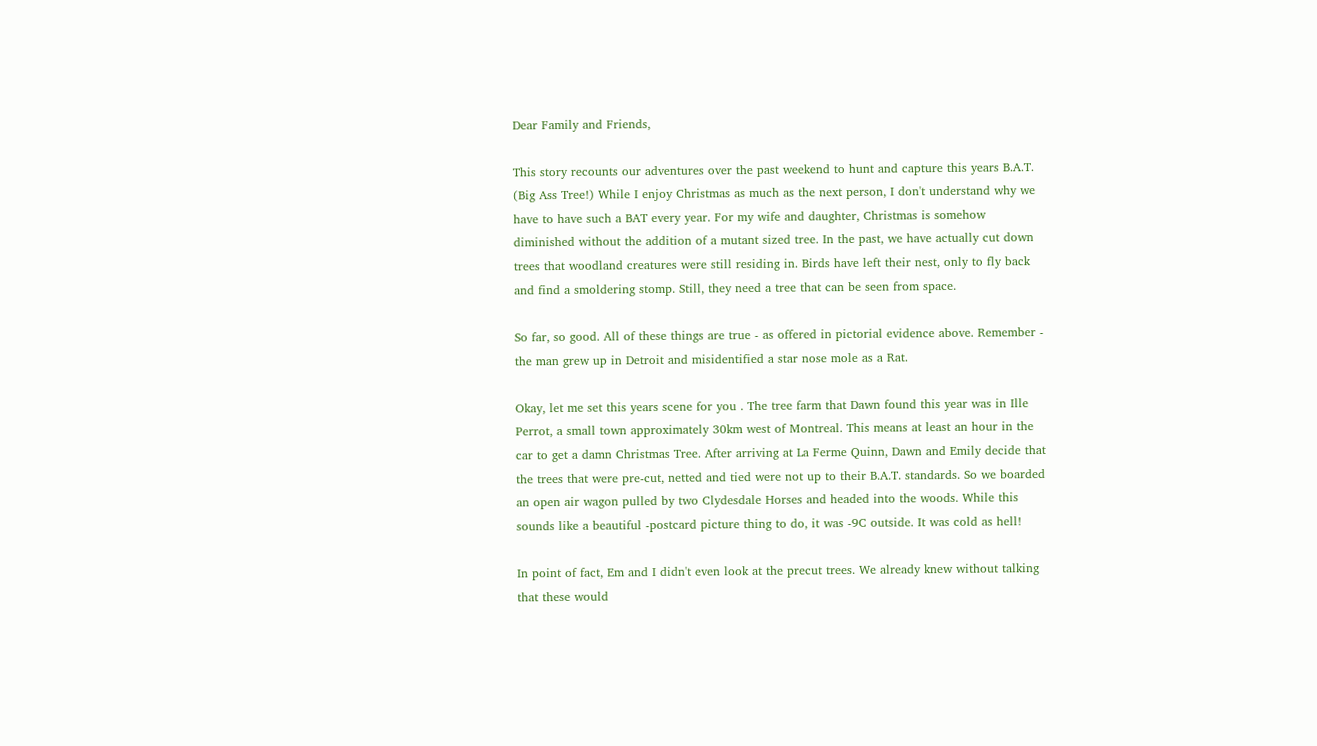Dear Family and Friends,

This story recounts our adventures over the past weekend to hunt and capture this years B.A.T. (Big Ass Tree!) While I enjoy Christmas as much as the next person, I don't understand why we have to have such a BAT every year. For my wife and daughter, Christmas is somehow diminished without the addition of a mutant sized tree. In the past, we have actually cut down trees that woodland creatures were still residing in. Birds have left their nest, only to fly back and find a smoldering stomp. Still, they need a tree that can be seen from space.

So far, so good. All of these things are true - as offered in pictorial evidence above. Remember - the man grew up in Detroit and misidentified a star nose mole as a Rat.

Okay, let me set this years scene for you . The tree farm that Dawn found this year was in Ille Perrot, a small town approximately 30km west of Montreal. This means at least an hour in the car to get a damn Christmas Tree. After arriving at La Ferme Quinn, Dawn and Emily decide that the trees that were pre-cut, netted and tied were not up to their B.A.T. standards. So we boarded an open air wagon pulled by two Clydesdale Horses and headed into the woods. While this sounds like a beautiful -postcard picture thing to do, it was -9C outside. It was cold as hell!

In point of fact, Em and I didn't even look at the precut trees. We already knew without talking that these would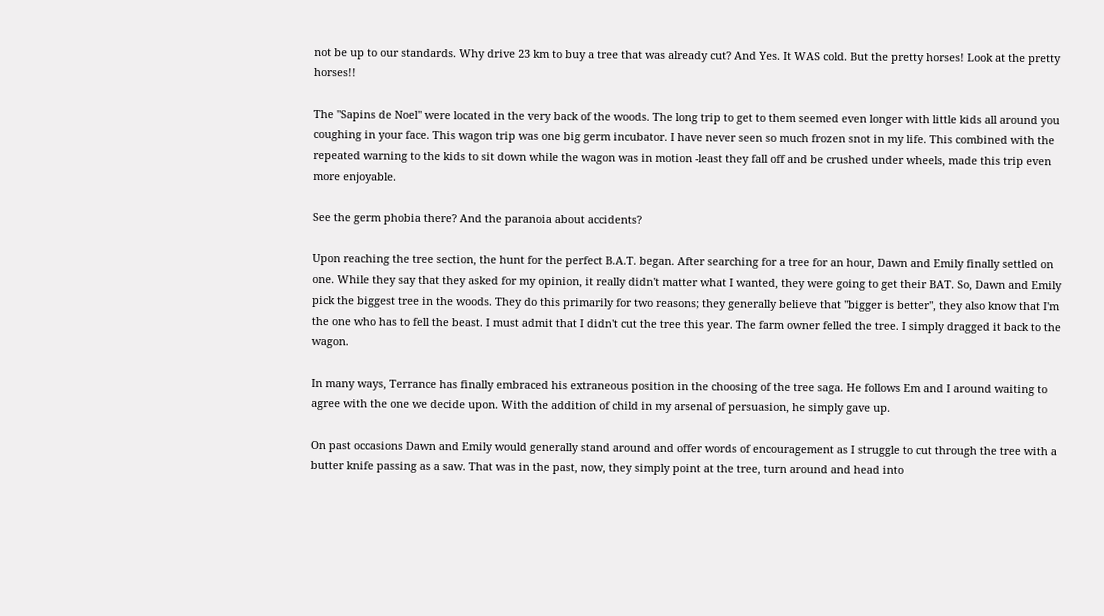not be up to our standards. Why drive 23 km to buy a tree that was already cut? And Yes. It WAS cold. But the pretty horses! Look at the pretty horses!!

The "Sapins de Noel" were located in the very back of the woods. The long trip to get to them seemed even longer with little kids all around you coughing in your face. This wagon trip was one big germ incubator. I have never seen so much frozen snot in my life. This combined with the repeated warning to the kids to sit down while the wagon was in motion -least they fall off and be crushed under wheels, made this trip even more enjoyable.

See the germ phobia there? And the paranoia about accidents?

Upon reaching the tree section, the hunt for the perfect B.A.T. began. After searching for a tree for an hour, Dawn and Emily finally settled on one. While they say that they asked for my opinion, it really didn't matter what I wanted, they were going to get their BAT. So, Dawn and Emily pick the biggest tree in the woods. They do this primarily for two reasons; they generally believe that "bigger is better", they also know that I'm the one who has to fell the beast. I must admit that I didn't cut the tree this year. The farm owner felled the tree. I simply dragged it back to the wagon.

In many ways, Terrance has finally embraced his extraneous position in the choosing of the tree saga. He follows Em and I around waiting to agree with the one we decide upon. With the addition of child in my arsenal of persuasion, he simply gave up.

On past occasions Dawn and Emily would generally stand around and offer words of encouragement as I struggle to cut through the tree with a butter knife passing as a saw. That was in the past, now, they simply point at the tree, turn around and head into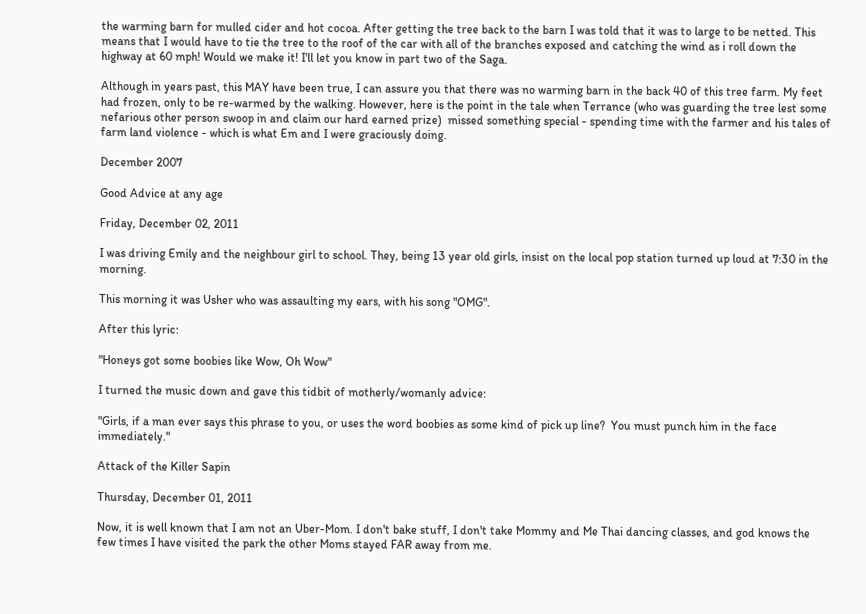the warming barn for mulled cider and hot cocoa. After getting the tree back to the barn I was told that it was to large to be netted. This means that I would have to tie the tree to the roof of the car with all of the branches exposed and catching the wind as i roll down the highway at 60 mph! Would we make it! I'll let you know in part two of the Saga.

Although in years past, this MAY have been true, I can assure you that there was no warming barn in the back 40 of this tree farm. My feet had frozen, only to be re-warmed by the walking. However, here is the point in the tale when Terrance (who was guarding the tree lest some nefarious other person swoop in and claim our hard earned prize)  missed something special - spending time with the farmer and his tales of farm land violence - which is what Em and I were graciously doing.

December 2007

Good Advice at any age

Friday, December 02, 2011

I was driving Emily and the neighbour girl to school. They, being 13 year old girls, insist on the local pop station turned up loud at 7:30 in the morning.

This morning it was Usher who was assaulting my ears, with his song "OMG".

After this lyric:

"Honeys got some boobies like Wow, Oh Wow"

I turned the music down and gave this tidbit of motherly/womanly advice:

"Girls, if a man ever says this phrase to you, or uses the word boobies as some kind of pick up line?  You must punch him in the face immediately."

Attack of the Killer Sapin

Thursday, December 01, 2011

Now, it is well known that I am not an Uber-Mom. I don't bake stuff, I don't take Mommy and Me Thai dancing classes, and god knows the few times I have visited the park the other Moms stayed FAR away from me.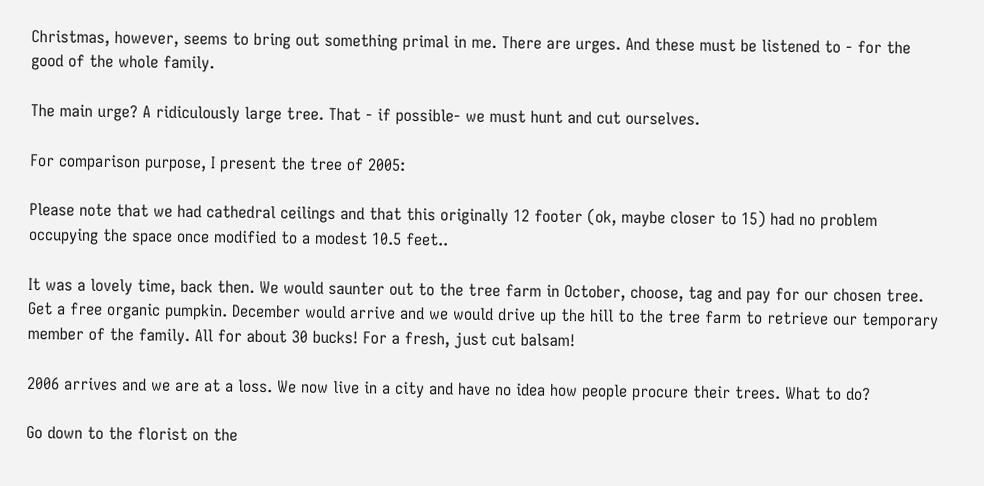Christmas, however, seems to bring out something primal in me. There are urges. And these must be listened to - for the good of the whole family.

The main urge? A ridiculously large tree. That - if possible- we must hunt and cut ourselves.

For comparison purpose, I present the tree of 2005:

Please note that we had cathedral ceilings and that this originally 12 footer (ok, maybe closer to 15) had no problem occupying the space once modified to a modest 10.5 feet..

It was a lovely time, back then. We would saunter out to the tree farm in October, choose, tag and pay for our chosen tree. Get a free organic pumpkin. December would arrive and we would drive up the hill to the tree farm to retrieve our temporary member of the family. All for about 30 bucks! For a fresh, just cut balsam!

2006 arrives and we are at a loss. We now live in a city and have no idea how people procure their trees. What to do?

Go down to the florist on the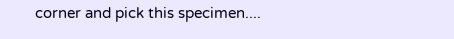corner and pick this specimen....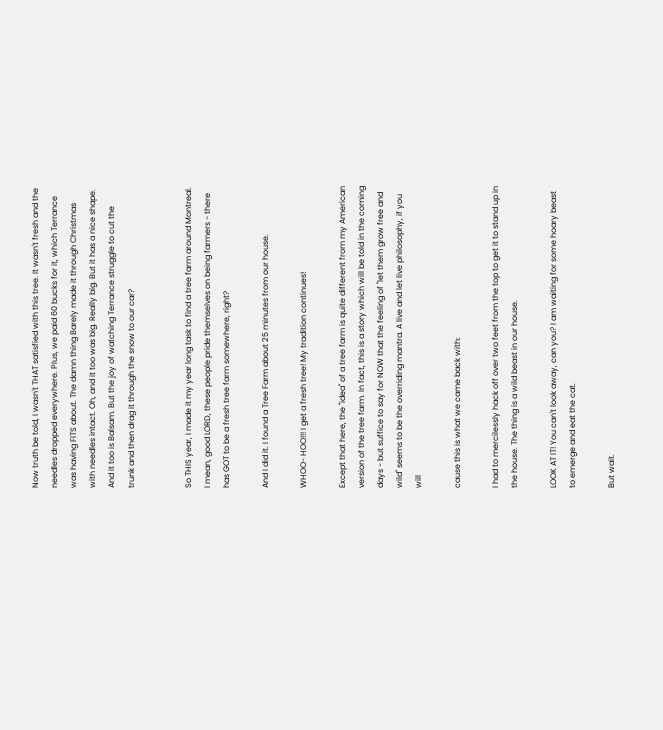Now truth be told, I wasn't THAT satisfied with this tree. It wasn't fresh and the needles dropped everywhere. Plus, we paid 60 bucks for it, which Terrance was having FITS about. The damn thing Barely made it through Christmas with needles intact. Oh, and it too was big. Really big. But it has a nice shape. And it too is Balsam. But the joy of watching Terrance struggle to cut the trunk and then drag it through the snow to our car?


So THIS year, I made it my year long task to find a tree farm around Montreal. I mean, good LORD, these people pride themselves on being farmers - there has GOT to be a fresh tree farm somewhere, right?

And I did it. I found a Tree Farm about 25 minutes from our house.

WHOO- HOO!!! I get a fresh tree! My tradition continues!

Except that here, the "idea" of a tree farm is quite different from my American version of the tree farm. In fact, this is a story which will be told in the coming days - but suffice to say for NOW that the feeling of "let them grow free and wild" seems to be the overriding mantra. A live and let live philosophy, if you will

cause this is what we came back with:

I had to mercilessly hack off over two feet from the top to get it to stand up in the house. The thing is a wild beast in our house.

LOOK AT IT! You can't look away, can you? I am waiting for some hoary beast to emerge and eat the cat.

But wait.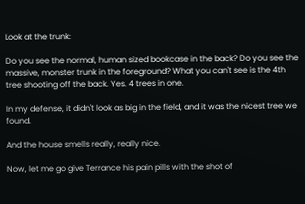Look at the trunk:

Do you see the normal, human sized bookcase in the back? Do you see the massive, monster trunk in the foreground? What you can't see is the 4th tree shooting off the back. Yes. 4 trees in one.

In my defense, it didn't look as big in the field, and it was the nicest tree we found.

And the house smells really, really nice.

Now, let me go give Terrance his pain pills with the shot of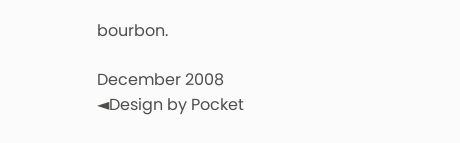bourbon.

December 2008
◄Design by Pocket